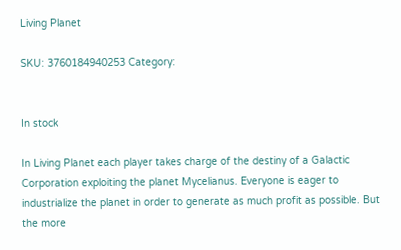Living Planet

SKU: 3760184940253 Category:


In stock

In Living Planet each player takes charge of the destiny of a Galactic Corporation exploiting the planet Mycelianus. Everyone is eager to industrialize the planet in order to generate as much profit as possible. But the more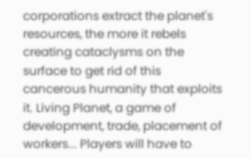corporations extract the planet's resources, the more it rebels creating cataclysms on the surface to get rid of this cancerous humanity that exploits it. Living Planet, a game of development, trade, placement of workers... Players will have to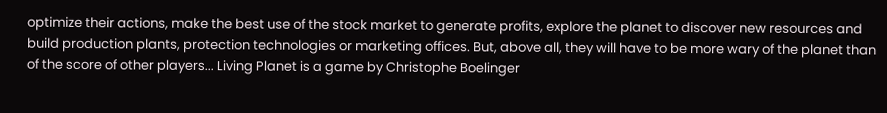optimize their actions, make the best use of the stock market to generate profits, explore the planet to discover new resources and build production plants, protection technologies or marketing offices. But, above all, they will have to be more wary of the planet than of the score of other players... Living Planet is a game by Christophe Boelinger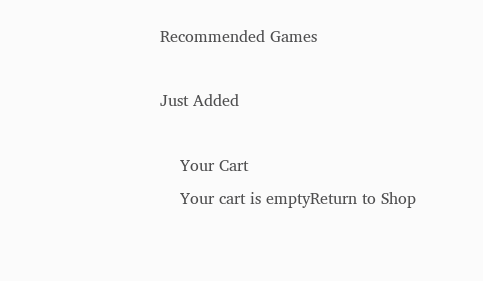Recommended Games

Just Added

    Your Cart
    Your cart is emptyReturn to Shop